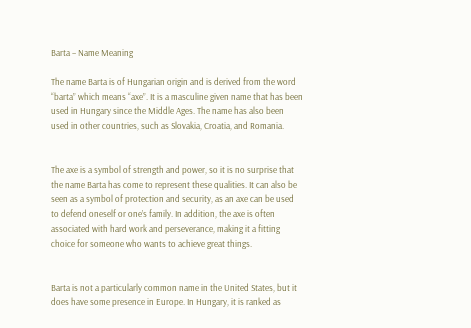Barta – Name Meaning

The name Barta is of Hungarian origin and is derived from the word “barta” which means “axe”. It is a masculine given name that has been used in Hungary since the Middle Ages. The name has also been used in other countries, such as Slovakia, Croatia, and Romania.


The axe is a symbol of strength and power, so it is no surprise that the name Barta has come to represent these qualities. It can also be seen as a symbol of protection and security, as an axe can be used to defend oneself or one’s family. In addition, the axe is often associated with hard work and perseverance, making it a fitting choice for someone who wants to achieve great things.


Barta is not a particularly common name in the United States, but it does have some presence in Europe. In Hungary, it is ranked as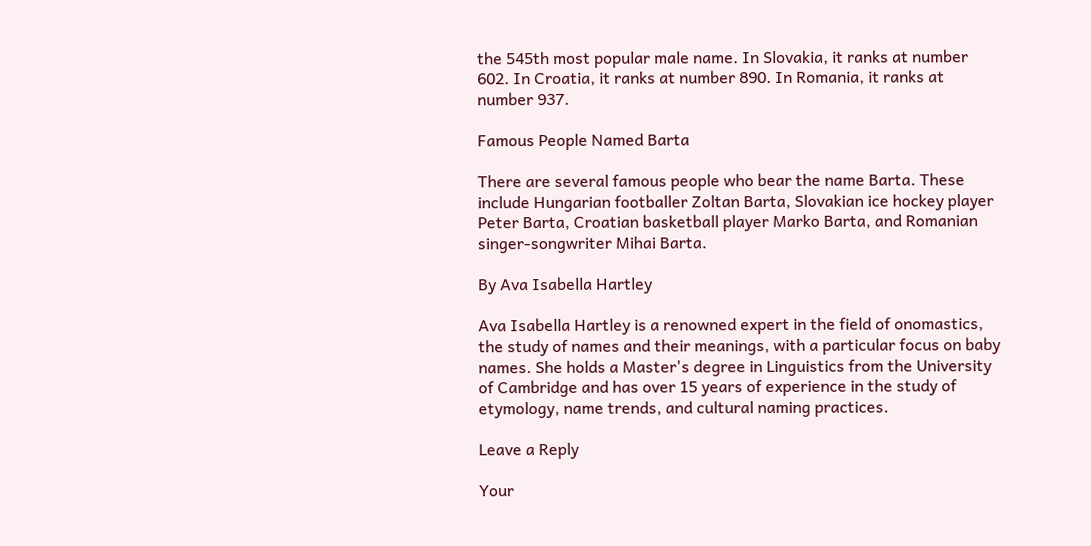the 545th most popular male name. In Slovakia, it ranks at number 602. In Croatia, it ranks at number 890. In Romania, it ranks at number 937.

Famous People Named Barta

There are several famous people who bear the name Barta. These include Hungarian footballer Zoltan Barta, Slovakian ice hockey player Peter Barta, Croatian basketball player Marko Barta, and Romanian singer-songwriter Mihai Barta.

By Ava Isabella Hartley

Ava Isabella Hartley is a renowned expert in the field of onomastics, the study of names and their meanings, with a particular focus on baby names. She holds a Master's degree in Linguistics from the University of Cambridge and has over 15 years of experience in the study of etymology, name trends, and cultural naming practices.

Leave a Reply

Your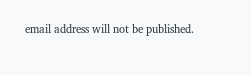email address will not be published.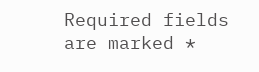Required fields are marked *